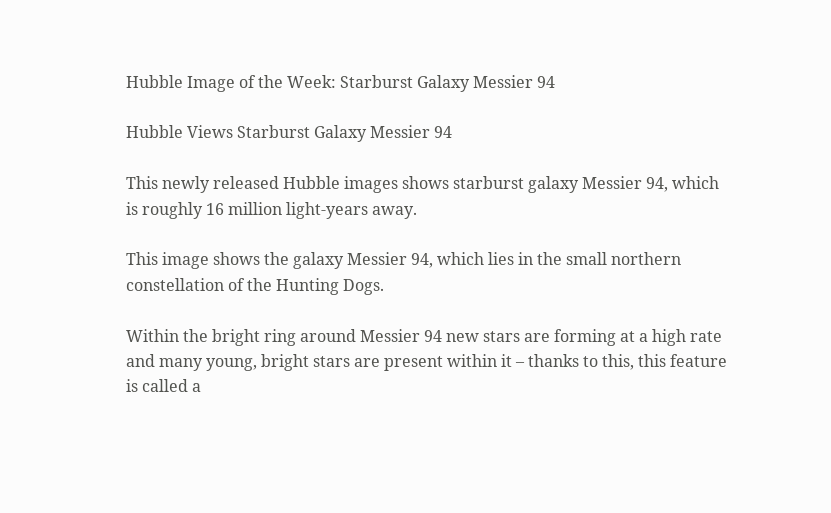Hubble Image of the Week: Starburst Galaxy Messier 94

Hubble Views Starburst Galaxy Messier 94

This newly released Hubble images shows starburst galaxy Messier 94, which is roughly 16 million light-years away.

This image shows the galaxy Messier 94, which lies in the small northern constellation of the Hunting Dogs.

Within the bright ring around Messier 94 new stars are forming at a high rate and many young, bright stars are present within it – thanks to this, this feature is called a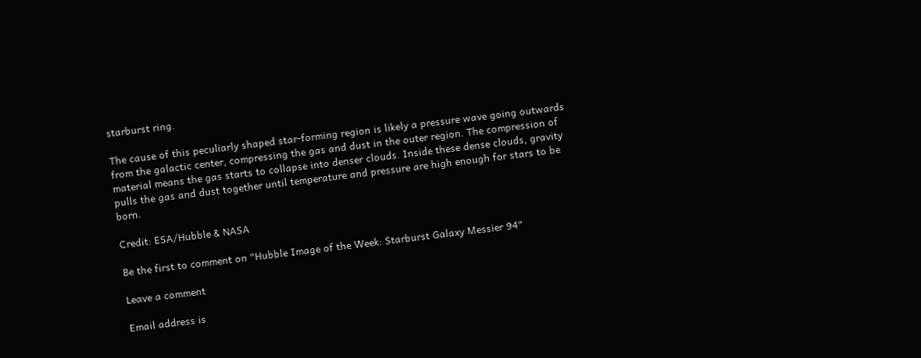starburst ring.

The cause of this peculiarly shaped star-forming region is likely a pressure wave going outwards from the galactic center, compressing the gas and dust in the outer region. The compression of material means the gas starts to collapse into denser clouds. Inside these dense clouds, gravity pulls the gas and dust together until temperature and pressure are high enough for stars to be born.

Credit: ESA/Hubble & NASA

Be the first to comment on "Hubble Image of the Week: Starburst Galaxy Messier 94"

Leave a comment

Email address is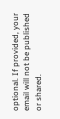optional. If provided, your email will not be published or shared.